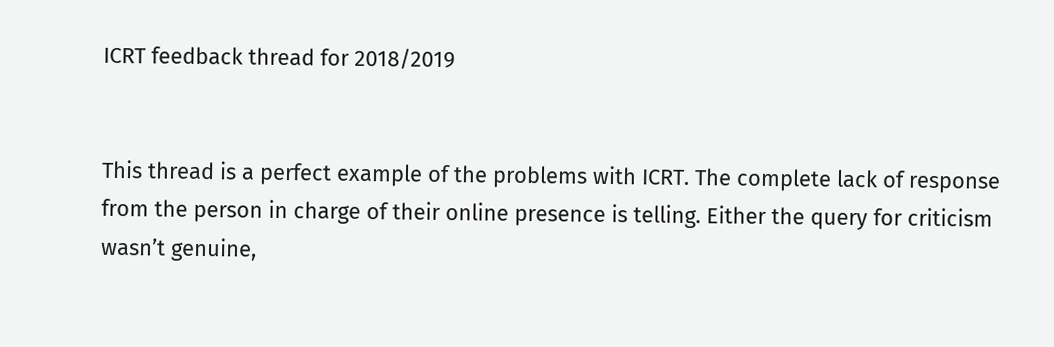ICRT feedback thread for 2018/2019


This thread is a perfect example of the problems with ICRT. The complete lack of response from the person in charge of their online presence is telling. Either the query for criticism wasn’t genuine,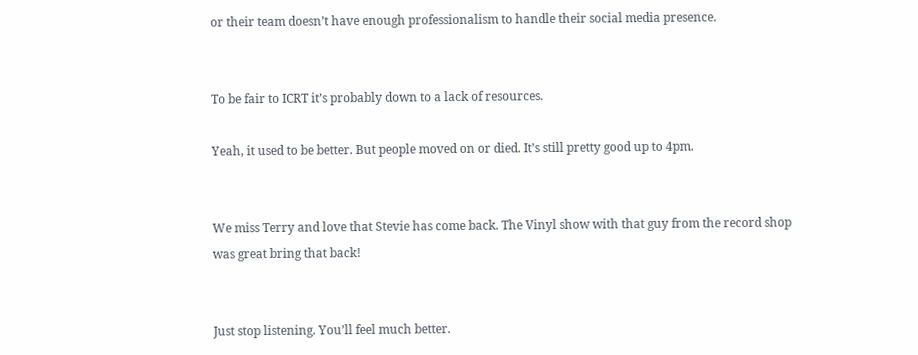or their team doesn’t have enough professionalism to handle their social media presence.


To be fair to ICRT it’s probably down to a lack of resources.

Yeah, it used to be better. But people moved on or died. It’s still pretty good up to 4pm.


We miss Terry and love that Stevie has come back. The Vinyl show with that guy from the record shop was great bring that back!


Just stop listening. You’ll feel much better.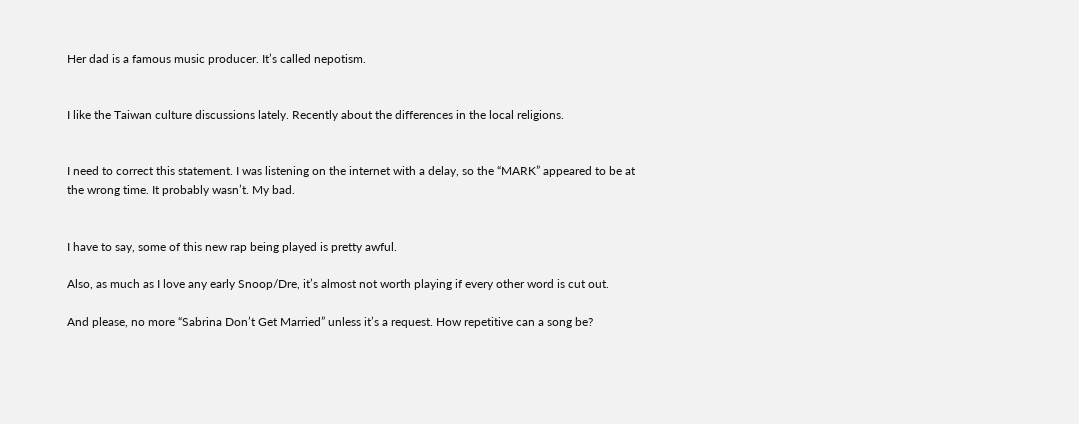Her dad is a famous music producer. It’s called nepotism.


I like the Taiwan culture discussions lately. Recently about the differences in the local religions.


I need to correct this statement. I was listening on the internet with a delay, so the “MARK” appeared to be at the wrong time. It probably wasn’t. My bad.


I have to say, some of this new rap being played is pretty awful.

Also, as much as I love any early Snoop/Dre, it’s almost not worth playing if every other word is cut out.

And please, no more “Sabrina Don’t Get Married” unless it’s a request. How repetitive can a song be?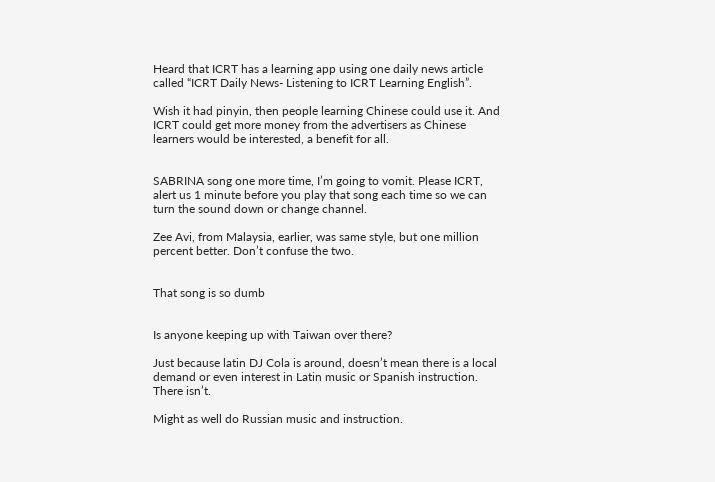Heard that ICRT has a learning app using one daily news article called “ICRT Daily News- Listening to ICRT Learning English”.

Wish it had pinyin, then people learning Chinese could use it. And ICRT could get more money from the advertisers as Chinese learners would be interested, a benefit for all.


SABRINA song one more time, I’m going to vomit. Please ICRT, alert us 1 minute before you play that song each time so we can turn the sound down or change channel.

Zee Avi, from Malaysia, earlier, was same style, but one million percent better. Don’t confuse the two.


That song is so dumb


Is anyone keeping up with Taiwan over there?

Just because latin DJ Cola is around, doesn’t mean there is a local demand or even interest in Latin music or Spanish instruction. There isn’t.

Might as well do Russian music and instruction.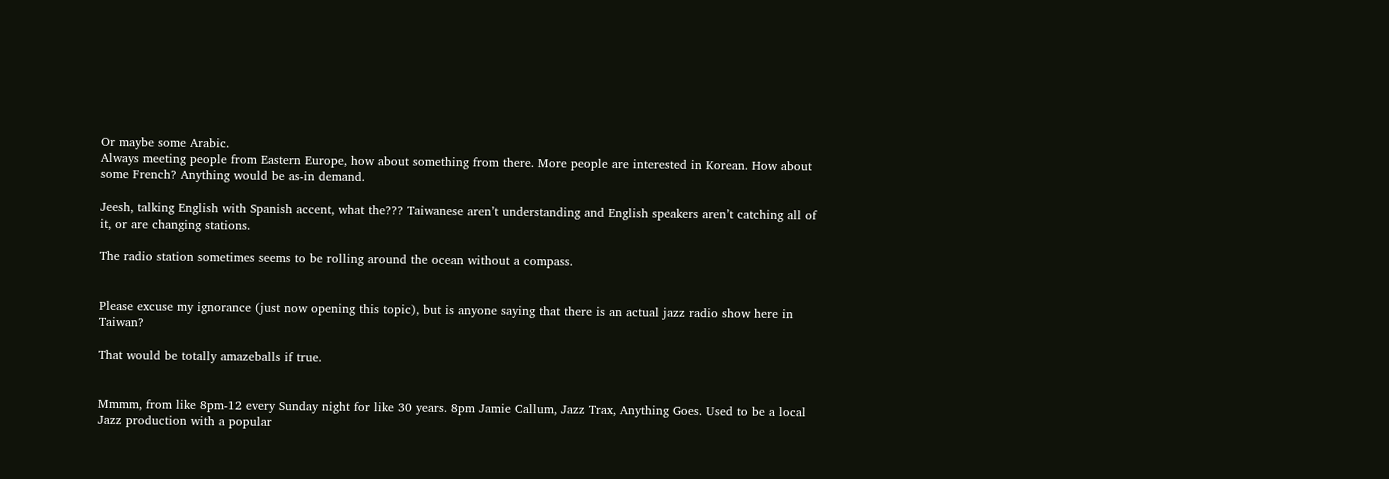Or maybe some Arabic.
Always meeting people from Eastern Europe, how about something from there. More people are interested in Korean. How about some French? Anything would be as-in demand.

Jeesh, talking English with Spanish accent, what the??? Taiwanese aren’t understanding and English speakers aren’t catching all of it, or are changing stations.

The radio station sometimes seems to be rolling around the ocean without a compass.


Please excuse my ignorance (just now opening this topic), but is anyone saying that there is an actual jazz radio show here in Taiwan?

That would be totally amazeballs if true.


Mmmm, from like 8pm-12 every Sunday night for like 30 years. 8pm Jamie Callum, Jazz Trax, Anything Goes. Used to be a local Jazz production with a popular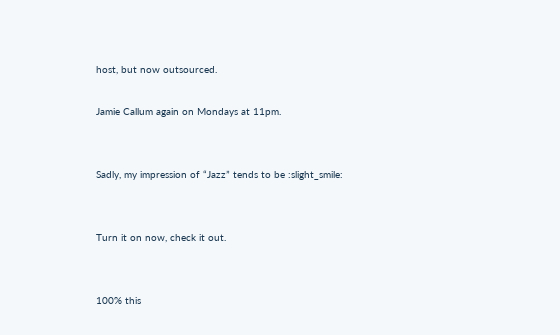host, but now outsourced.

Jamie Callum again on Mondays at 11pm.


Sadly, my impression of “Jazz” tends to be :slight_smile:


Turn it on now, check it out.


100% this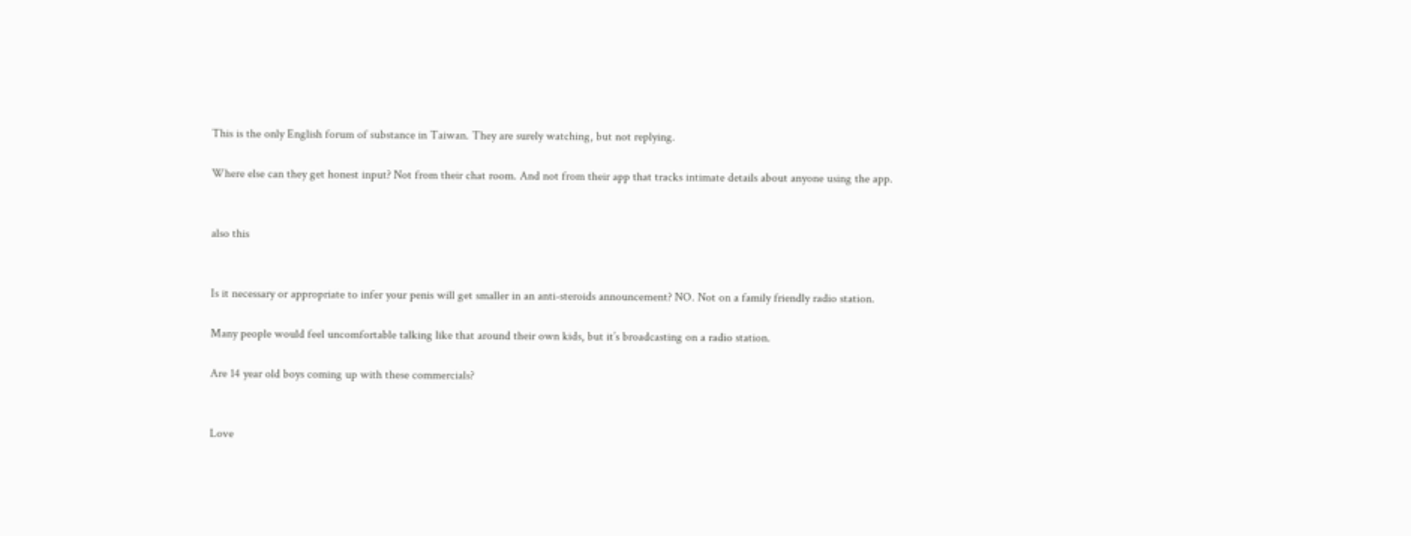This is the only English forum of substance in Taiwan. They are surely watching, but not replying.

Where else can they get honest input? Not from their chat room. And not from their app that tracks intimate details about anyone using the app.


also this


Is it necessary or appropriate to infer your penis will get smaller in an anti-steroids announcement? NO. Not on a family friendly radio station.

Many people would feel uncomfortable talking like that around their own kids, but it’s broadcasting on a radio station.

Are 14 year old boys coming up with these commercials?


Love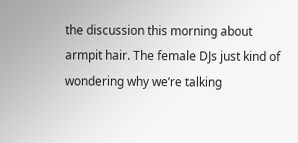the discussion this morning about armpit hair. The female DJs just kind of wondering why we’re talking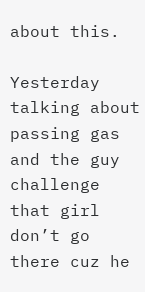about this.

Yesterday talking about passing gas and the guy challenge that girl don’t go there cuz he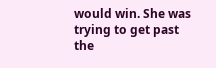would win. She was trying to get past the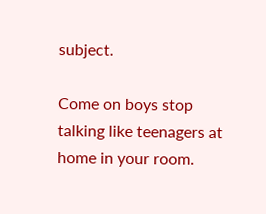subject.

Come on boys stop talking like teenagers at home in your room.